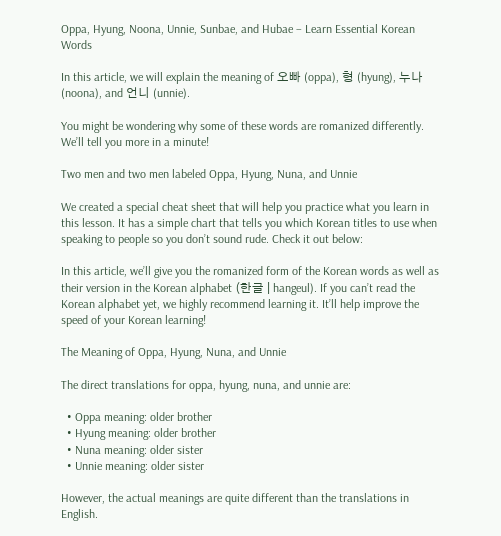Oppa, Hyung, Noona, Unnie, Sunbae, and Hubae – Learn Essential Korean Words

In this article, we will explain the meaning of 오빠 (oppa), 형 (hyung), 누나 (noona), and 언니 (unnie).

You might be wondering why some of these words are romanized differently. We’ll tell you more in a minute!

Two men and two men labeled Oppa, Hyung, Nuna, and Unnie

We created a special cheat sheet that will help you practice what you learn in this lesson. It has a simple chart that tells you which Korean titles to use when speaking to people so you don’t sound rude. Check it out below:

In this article, we’ll give you the romanized form of the Korean words as well as their version in the Korean alphabet (한글 | hangeul). If you can’t read the Korean alphabet yet, we highly recommend learning it. It’ll help improve the speed of your Korean learning!

The Meaning of Oppa, Hyung, Nuna, and Unnie

The direct translations for oppa, hyung, nuna, and unnie are:

  • Oppa meaning: older brother
  • Hyung meaning: older brother
  • Nuna meaning: older sister
  • Unnie meaning: older sister

However, the actual meanings are quite different than the translations in English.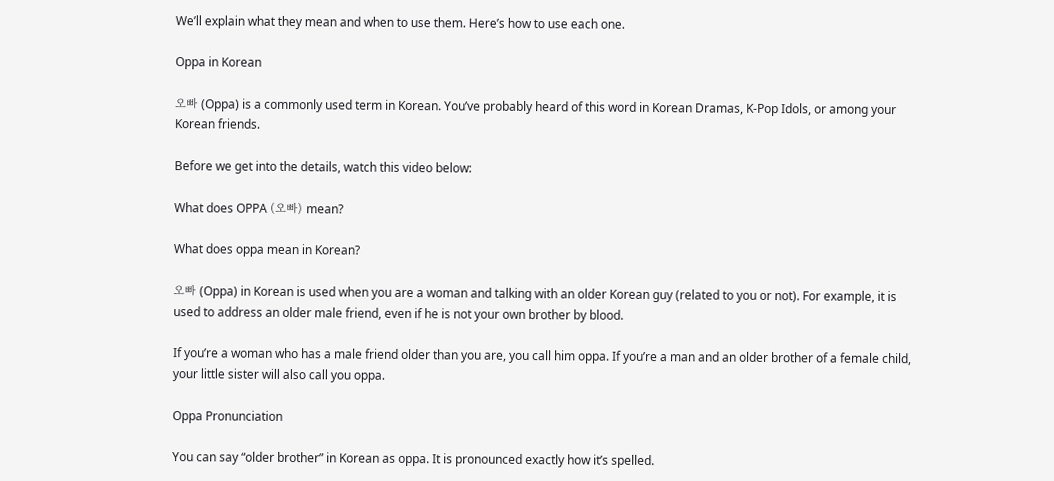We’ll explain what they mean and when to use them. Here’s how to use each one.

Oppa in Korean

오빠 (Oppa) is a commonly used term in Korean. You’ve probably heard of this word in Korean Dramas, K-Pop Idols, or among your Korean friends.

Before we get into the details, watch this video below:

What does OPPA (오빠) mean?

What does oppa mean in Korean?

오빠 (Oppa) in Korean is used when you are a woman and talking with an older Korean guy (related to you or not). For example, it is used to address an older male friend, even if he is not your own brother by blood.

If you’re a woman who has a male friend older than you are, you call him oppa. If you’re a man and an older brother of a female child, your little sister will also call you oppa.

Oppa Pronunciation

You can say “older brother” in Korean as oppa. It is pronounced exactly how it’s spelled.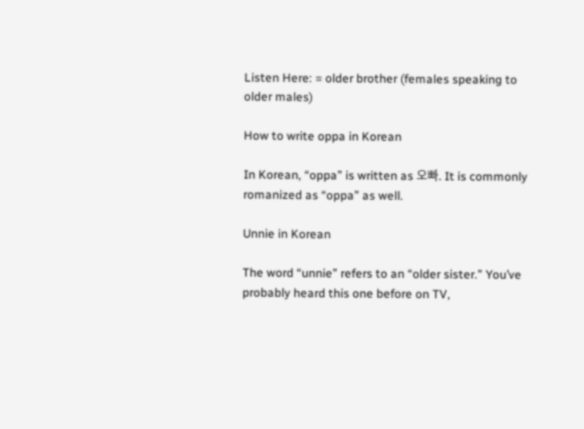Listen Here: = older brother (females speaking to older males)

How to write oppa in Korean

In Korean, “oppa” is written as 오빠. It is commonly romanized as “oppa” as well.

Unnie in Korean

The word “unnie” refers to an “older sister.” You’ve probably heard this one before on TV,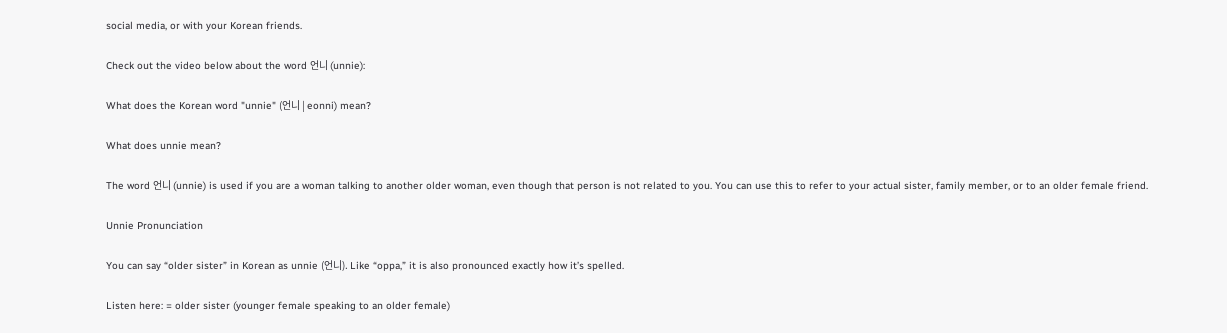social media, or with your Korean friends.

Check out the video below about the word 언니 (unnie):

What does the Korean word "unnie" (언니 | eonni) mean?

What does unnie mean?

The word 언니 (unnie) is used if you are a woman talking to another older woman, even though that person is not related to you. You can use this to refer to your actual sister, family member, or to an older female friend.

Unnie Pronunciation

You can say “older sister” in Korean as unnie (언니). Like “oppa,” it is also pronounced exactly how it’s spelled.

Listen here: = older sister (younger female speaking to an older female)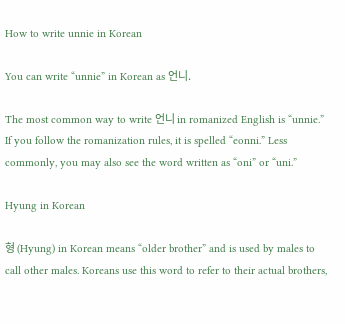How to write unnie in Korean

You can write “unnie” in Korean as 언니.

The most common way to write 언니 in romanized English is “unnie.” If you follow the romanization rules, it is spelled “eonni.” Less commonly, you may also see the word written as “oni” or “uni.”

Hyung in Korean

형 (Hyung) in Korean means “older brother” and is used by males to call other males. Koreans use this word to refer to their actual brothers,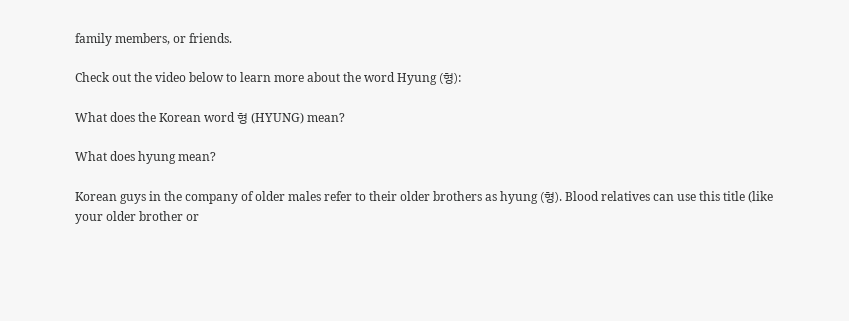family members, or friends.

Check out the video below to learn more about the word Hyung (형):

What does the Korean word 형 (HYUNG) mean?

What does hyung mean?

Korean guys in the company of older males refer to their older brothers as hyung (형). Blood relatives can use this title (like your older brother or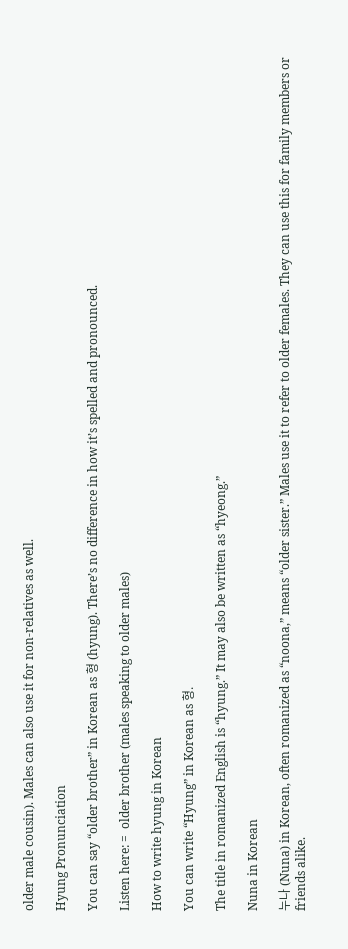older male cousin). Males can also use it for non-relatives as well.

Hyung Pronunciation

You can say “older brother” in Korean as 형 (hyung). There’s no difference in how it’s spelled and pronounced.

Listen here: =  older brother (males speaking to older males)

How to write hyung in Korean

You can write “Hyung” in Korean as 형.

The title in romanized English is “hyung.” It may also be written as “hyeong.”

Nuna in Korean

누나 (Nuna) in Korean, often romanized as “noona,” means “older sister.” Males use it to refer to older females. They can use this for family members or friends alike.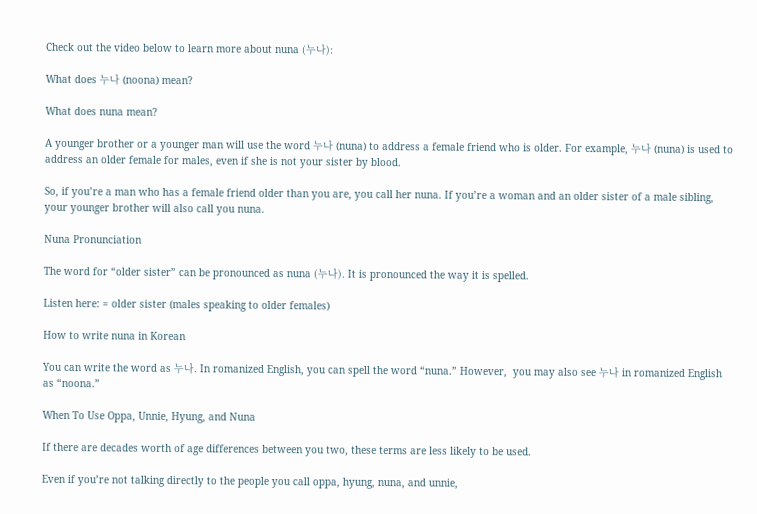Check out the video below to learn more about nuna (누나):

What does 누나 (noona) mean?

What does nuna mean?

A younger brother or a younger man will use the word 누나 (nuna) to address a female friend who is older. For example, 누나 (nuna) is used to address an older female for males, even if she is not your sister by blood.

So, if you’re a man who has a female friend older than you are, you call her nuna. If you’re a woman and an older sister of a male sibling, your younger brother will also call you nuna.

Nuna Pronunciation

The word for “older sister” can be pronounced as nuna (누나). It is pronounced the way it is spelled.

Listen here: = older sister (males speaking to older females)

How to write nuna in Korean

You can write the word as 누나. In romanized English, you can spell the word “nuna.” However,  you may also see 누나 in romanized English as “noona.”

When To Use Oppa, Unnie, Hyung, and Nuna

If there are decades worth of age differences between you two, these terms are less likely to be used.

Even if you’re not talking directly to the people you call oppa, hyung, nuna, and unnie,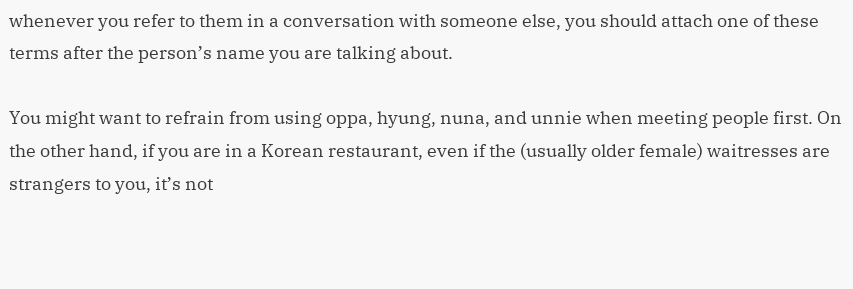whenever you refer to them in a conversation with someone else, you should attach one of these terms after the person’s name you are talking about.

You might want to refrain from using oppa, hyung, nuna, and unnie when meeting people first. On the other hand, if you are in a Korean restaurant, even if the (usually older female) waitresses are strangers to you, it’s not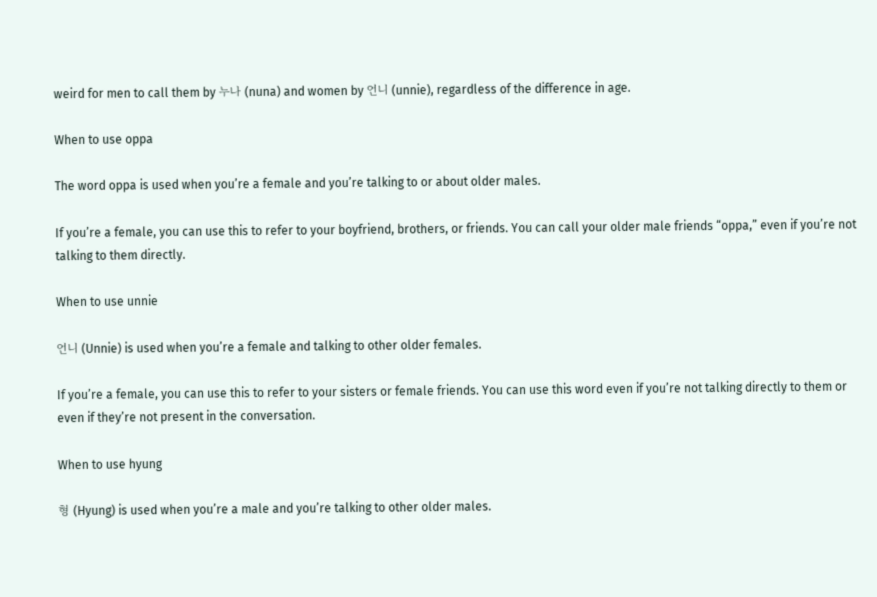weird for men to call them by 누나 (nuna) and women by 언니 (unnie), regardless of the difference in age.

When to use oppa

The word oppa is used when you’re a female and you’re talking to or about older males.

If you’re a female, you can use this to refer to your boyfriend, brothers, or friends. You can call your older male friends “oppa,” even if you’re not talking to them directly.

When to use unnie

언니 (Unnie) is used when you’re a female and talking to other older females.

If you’re a female, you can use this to refer to your sisters or female friends. You can use this word even if you’re not talking directly to them or even if they’re not present in the conversation.

When to use hyung

형 (Hyung) is used when you’re a male and you’re talking to other older males.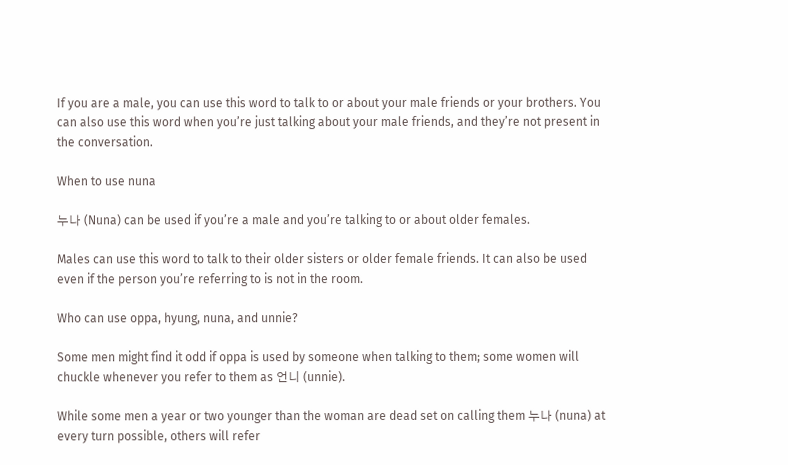If you are a male, you can use this word to talk to or about your male friends or your brothers. You can also use this word when you’re just talking about your male friends, and they’re not present in the conversation.

When to use nuna

누나 (Nuna) can be used if you’re a male and you’re talking to or about older females.

Males can use this word to talk to their older sisters or older female friends. It can also be used even if the person you’re referring to is not in the room.

Who can use oppa, hyung, nuna, and unnie?

Some men might find it odd if oppa is used by someone when talking to them; some women will chuckle whenever you refer to them as 언니 (unnie).

While some men a year or two younger than the woman are dead set on calling them 누나 (nuna) at every turn possible, others will refer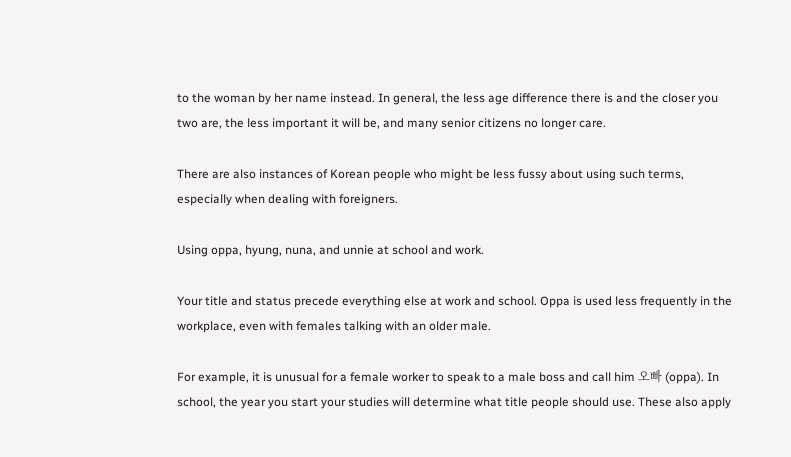to the woman by her name instead. In general, the less age difference there is and the closer you two are, the less important it will be, and many senior citizens no longer care.

There are also instances of Korean people who might be less fussy about using such terms, especially when dealing with foreigners.

Using oppa, hyung, nuna, and unnie at school and work.

Your title and status precede everything else at work and school. Oppa is used less frequently in the workplace, even with females talking with an older male.

For example, it is unusual for a female worker to speak to a male boss and call him 오빠 (oppa). In school, the year you start your studies will determine what title people should use. These also apply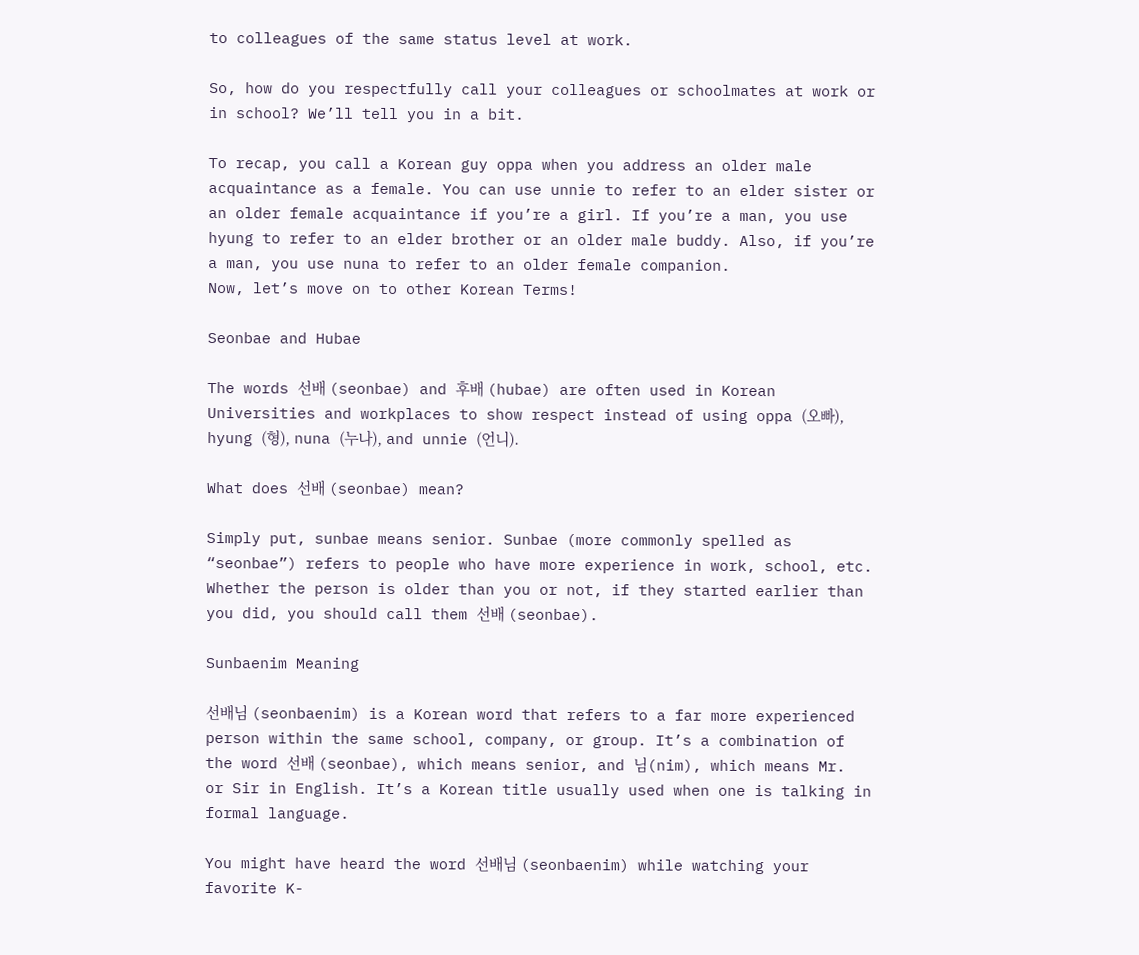to colleagues of the same status level at work.

So, how do you respectfully call your colleagues or schoolmates at work or in school? We’ll tell you in a bit.

To recap, you call a Korean guy oppa when you address an older male acquaintance as a female. You can use unnie to refer to an elder sister or an older female acquaintance if you’re a girl. If you’re a man, you use hyung to refer to an elder brother or an older male buddy. Also, if you’re a man, you use nuna to refer to an older female companion.
Now, let’s move on to other Korean Terms!

Seonbae and Hubae

The words 선배 (seonbae) and 후배 (hubae) are often used in Korean Universities and workplaces to show respect instead of using oppa (오빠), hyung (형), nuna (누나), and unnie (언니).

What does 선배 (seonbae) mean?

Simply put, sunbae means senior. Sunbae (more commonly spelled as “seonbae”) refers to people who have more experience in work, school, etc. Whether the person is older than you or not, if they started earlier than you did, you should call them 선배 (seonbae).

Sunbaenim Meaning

선배님 (seonbaenim) is a Korean word that refers to a far more experienced person within the same school, company, or group. It’s a combination of the word 선배 (seonbae), which means senior, and 님(nim), which means Mr. or Sir in English. It’s a Korean title usually used when one is talking in formal language.

You might have heard the word 선배님 (seonbaenim) while watching your favorite K-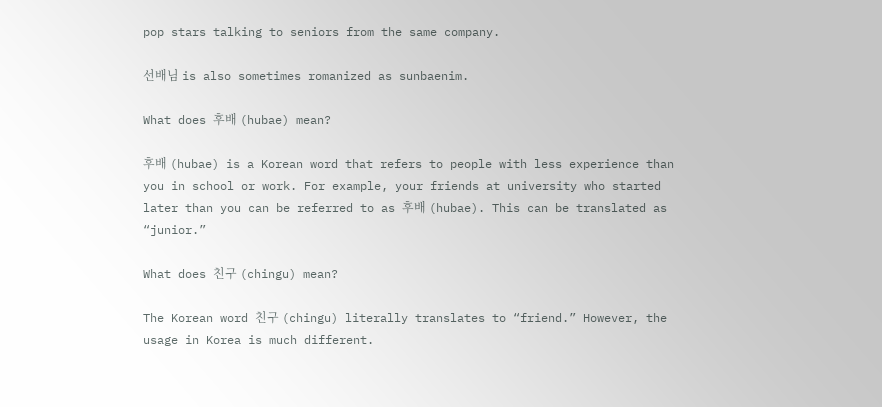pop stars talking to seniors from the same company.

선배님 is also sometimes romanized as sunbaenim.

What does 후배 (hubae) mean?

후배 (hubae) is a Korean word that refers to people with less experience than you in school or work. For example, your friends at university who started later than you can be referred to as 후배 (hubae). This can be translated as “junior.”

What does 친구 (chingu) mean?

The Korean word 친구 (chingu) literally translates to “friend.” However, the usage in Korea is much different.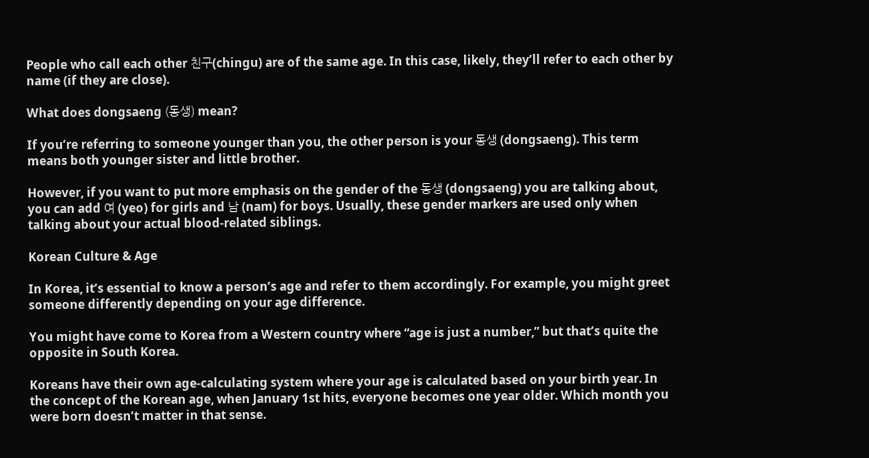People who call each other 친구(chingu) are of the same age. In this case, likely, they’ll refer to each other by name (if they are close).

What does dongsaeng (동생) mean?

If you’re referring to someone younger than you, the other person is your 동생 (dongsaeng). This term means both younger sister and little brother.

However, if you want to put more emphasis on the gender of the 동생 (dongsaeng) you are talking about, you can add 여 (yeo) for girls and 남 (nam) for boys. Usually, these gender markers are used only when talking about your actual blood-related siblings.

Korean Culture & Age

In Korea, it’s essential to know a person’s age and refer to them accordingly. For example, you might greet someone differently depending on your age difference.

You might have come to Korea from a Western country where “age is just a number,” but that’s quite the opposite in South Korea.

Koreans have their own age-calculating system where your age is calculated based on your birth year. In the concept of the Korean age, when January 1st hits, everyone becomes one year older. Which month you were born doesn’t matter in that sense.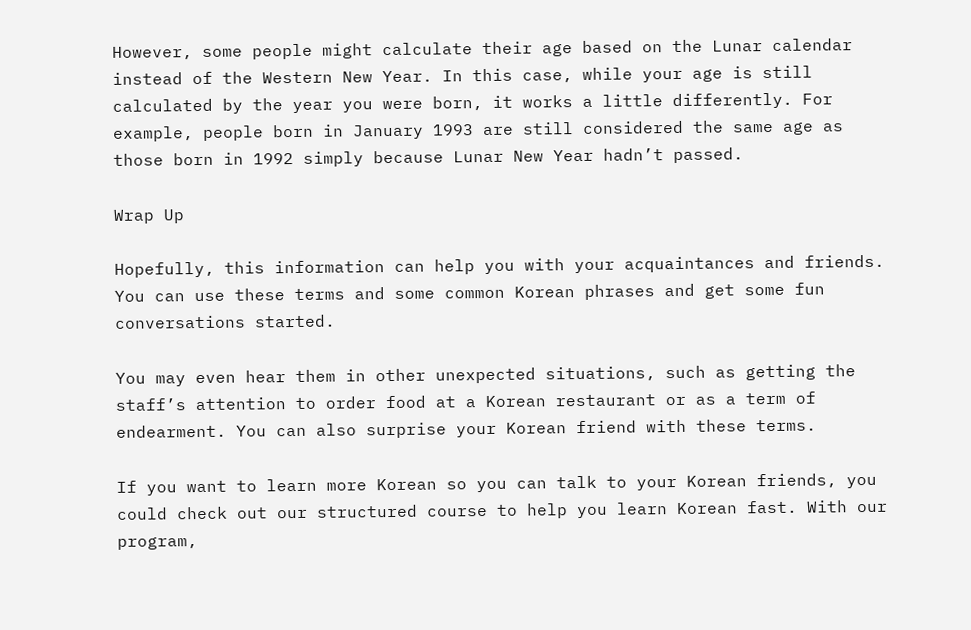However, some people might calculate their age based on the Lunar calendar instead of the Western New Year. In this case, while your age is still calculated by the year you were born, it works a little differently. For example, people born in January 1993 are still considered the same age as those born in 1992 simply because Lunar New Year hadn’t passed.

Wrap Up

Hopefully, this information can help you with your acquaintances and friends. You can use these terms and some common Korean phrases and get some fun conversations started.

You may even hear them in other unexpected situations, such as getting the staff’s attention to order food at a Korean restaurant or as a term of endearment. You can also surprise your Korean friend with these terms.

If you want to learn more Korean so you can talk to your Korean friends, you could check out our structured course to help you learn Korean fast. With our program,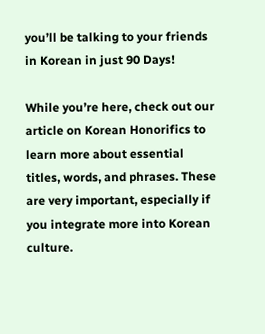you’ll be talking to your friends in Korean in just 90 Days!

While you’re here, check out our article on Korean Honorifics to learn more about essential titles, words, and phrases. These are very important, especially if you integrate more into Korean culture.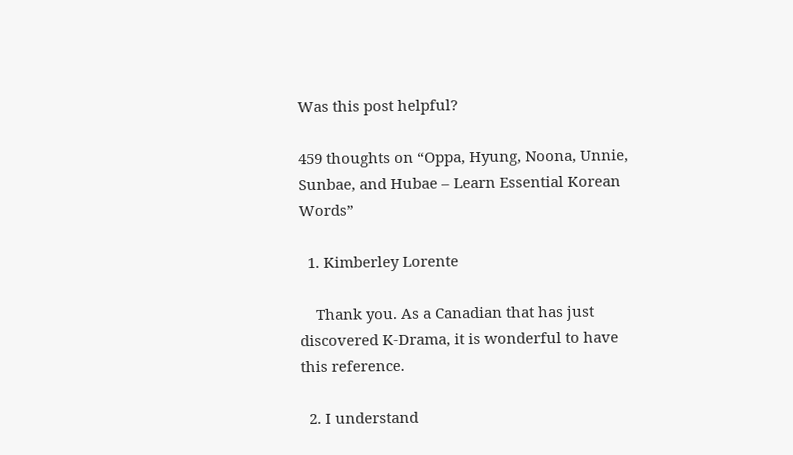Was this post helpful?

459 thoughts on “Oppa, Hyung, Noona, Unnie, Sunbae, and Hubae – Learn Essential Korean Words”

  1. Kimberley Lorente

    Thank you. As a Canadian that has just discovered K-Drama, it is wonderful to have this reference.

  2. I understand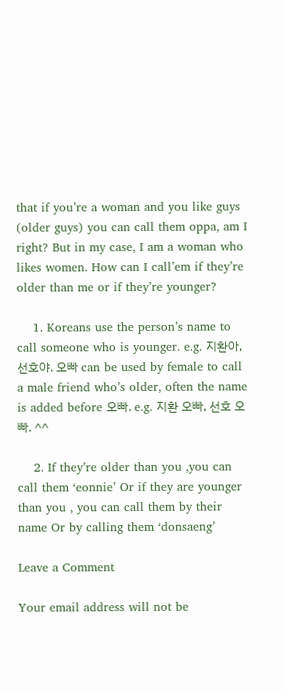that if you’re a woman and you like guys (older guys) you can call them oppa, am I right? But in my case, I am a woman who likes women. How can I call’em if they’re older than me or if they’re younger?

    1. Koreans use the person’s name to call someone who is younger. e.g. 지환아, 선호야. 오빠 can be used by female to call a male friend who’s older, often the name is added before 오빠. e.g. 지환 오빠, 선호 오빠. ^^

    2. If they’re older than you ,you can call them ‘eonnie’ Or if they are younger than you , you can call them by their name Or by calling them ‘donsaeng’

Leave a Comment

Your email address will not be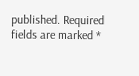published. Required fields are marked *